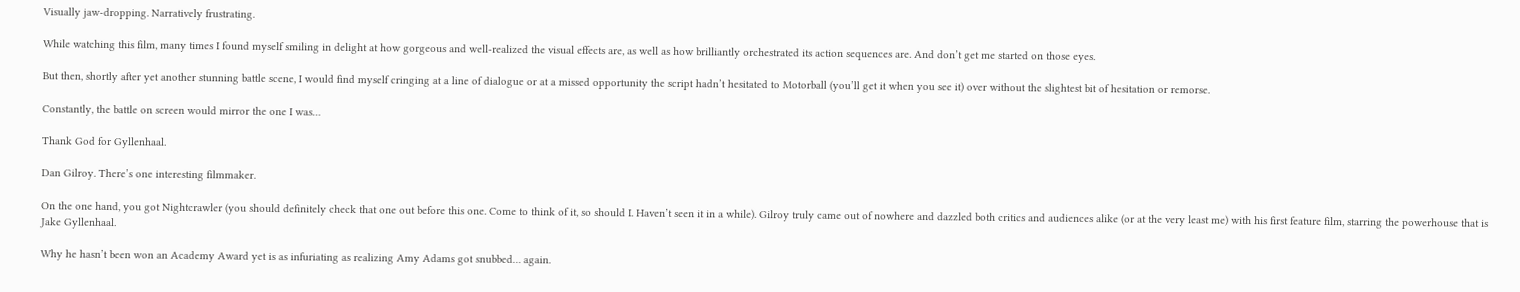Visually jaw-dropping. Narratively frustrating.

While watching this film, many times I found myself smiling in delight at how gorgeous and well-realized the visual effects are, as well as how brilliantly orchestrated its action sequences are. And don’t get me started on those eyes.

But then, shortly after yet another stunning battle scene, I would find myself cringing at a line of dialogue or at a missed opportunity the script hadn’t hesitated to Motorball (you’ll get it when you see it) over without the slightest bit of hesitation or remorse.

Constantly, the battle on screen would mirror the one I was…

Thank God for Gyllenhaal.

Dan Gilroy. There’s one interesting filmmaker.

On the one hand, you got Nightcrawler (you should definitely check that one out before this one. Come to think of it, so should I. Haven’t seen it in a while). Gilroy truly came out of nowhere and dazzled both critics and audiences alike (or at the very least me) with his first feature film, starring the powerhouse that is Jake Gyllenhaal.

Why he hasn’t been won an Academy Award yet is as infuriating as realizing Amy Adams got snubbed… again.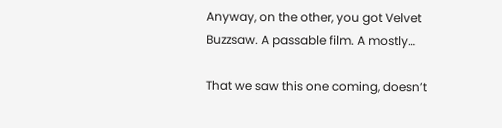Anyway, on the other, you got Velvet Buzzsaw. A passable film. A mostly…

That we saw this one coming, doesn’t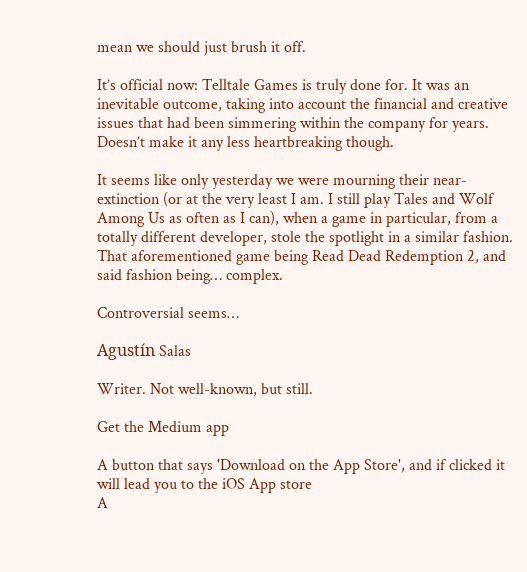mean we should just brush it off.

It’s official now: Telltale Games is truly done for. It was an inevitable outcome, taking into account the financial and creative issues that had been simmering within the company for years. Doesn’t make it any less heartbreaking though.

It seems like only yesterday we were mourning their near-extinction (or at the very least I am. I still play Tales and Wolf Among Us as often as I can), when a game in particular, from a totally different developer, stole the spotlight in a similar fashion. That aforementioned game being Read Dead Redemption 2, and said fashion being… complex.

Controversial seems…

Agustín Salas

Writer. Not well-known, but still.

Get the Medium app

A button that says 'Download on the App Store', and if clicked it will lead you to the iOS App store
A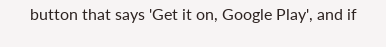button that says 'Get it on, Google Play', and if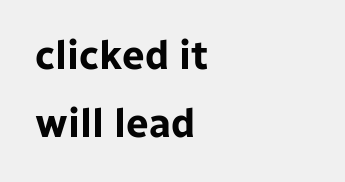clicked it will lead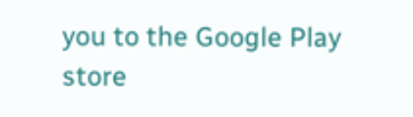you to the Google Play store